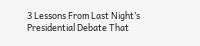3 Lessons From Last Night’s Presidential Debate That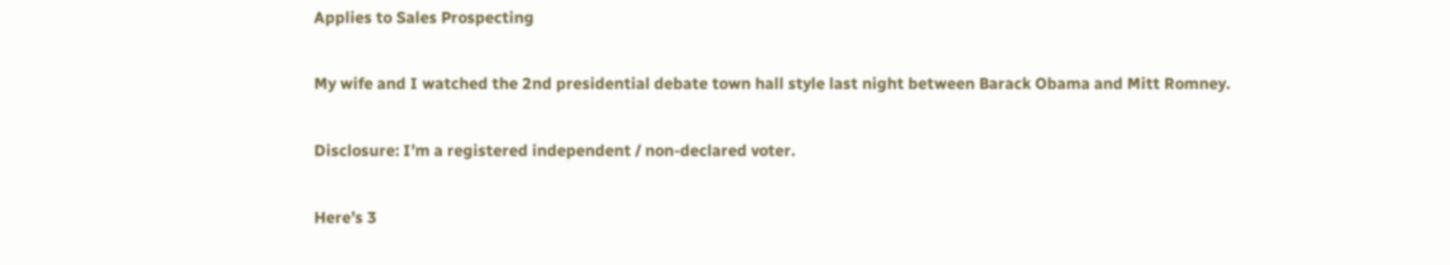Applies to Sales Prospecting

My wife and I watched the 2nd presidential debate town hall style last night between Barack Obama and Mitt Romney.

Disclosure: I’m a registered independent / non-declared voter.

Here’s 3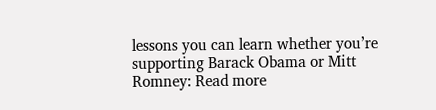lessons you can learn whether you’re supporting Barack Obama or Mitt Romney: Read more